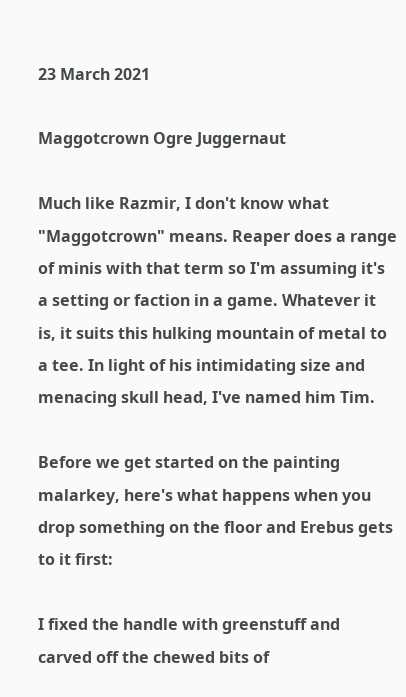23 March 2021

Maggotcrown Ogre Juggernaut

Much like Razmir, I don't know what "Maggotcrown" means. Reaper does a range of minis with that term so I'm assuming it's a setting or faction in a game. Whatever it is, it suits this hulking mountain of metal to a tee. In light of his intimidating size and menacing skull head, I've named him Tim.

Before we get started on the painting malarkey, here's what happens when you drop something on the floor and Erebus gets to it first:

I fixed the handle with greenstuff and carved off the chewed bits of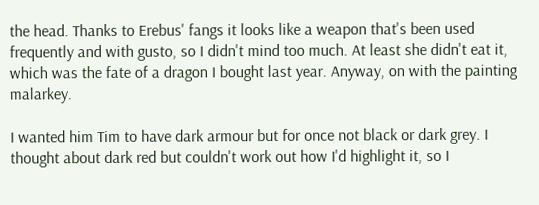the head. Thanks to Erebus' fangs it looks like a weapon that's been used frequently and with gusto, so I didn't mind too much. At least she didn't eat it, which was the fate of a dragon I bought last year. Anyway, on with the painting malarkey.

I wanted him Tim to have dark armour but for once not black or dark grey. I thought about dark red but couldn't work out how I'd highlight it, so I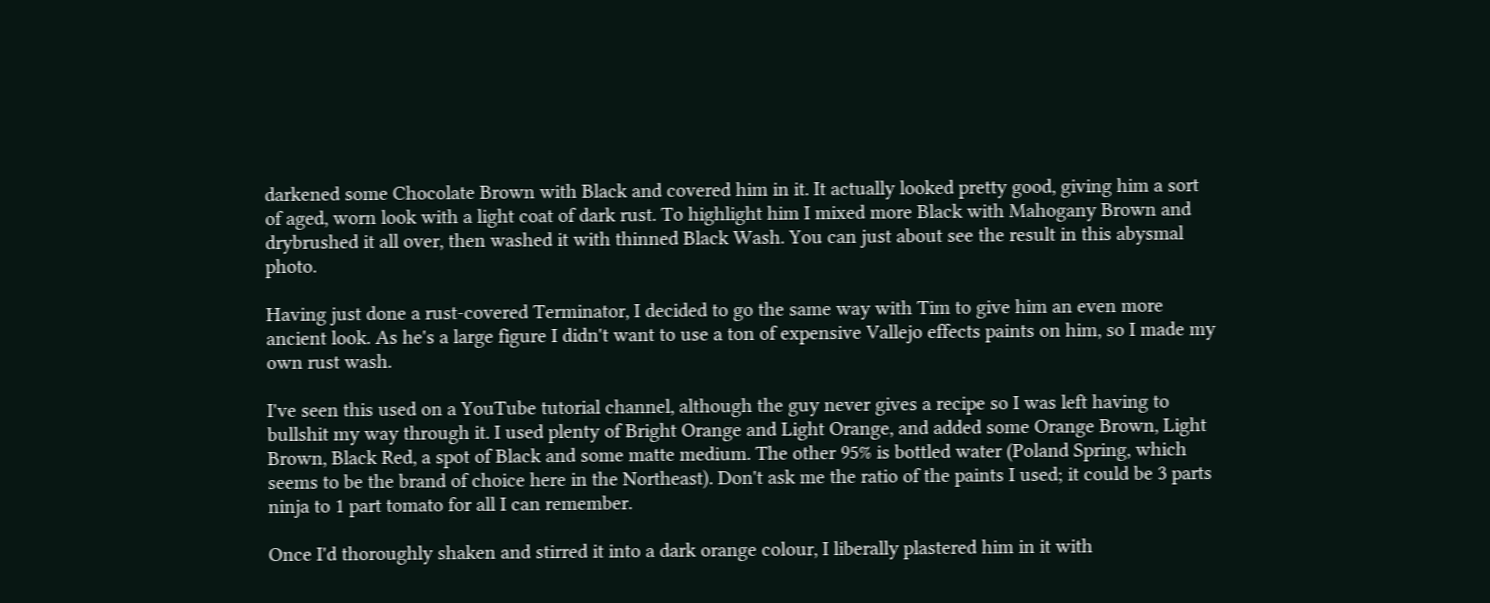darkened some Chocolate Brown with Black and covered him in it. It actually looked pretty good, giving him a sort of aged, worn look with a light coat of dark rust. To highlight him I mixed more Black with Mahogany Brown and drybrushed it all over, then washed it with thinned Black Wash. You can just about see the result in this abysmal photo.

Having just done a rust-covered Terminator, I decided to go the same way with Tim to give him an even more ancient look. As he's a large figure I didn't want to use a ton of expensive Vallejo effects paints on him, so I made my own rust wash.

I've seen this used on a YouTube tutorial channel, although the guy never gives a recipe so I was left having to bullshit my way through it. I used plenty of Bright Orange and Light Orange, and added some Orange Brown, Light Brown, Black Red, a spot of Black and some matte medium. The other 95% is bottled water (Poland Spring, which seems to be the brand of choice here in the Northeast). Don't ask me the ratio of the paints I used; it could be 3 parts ninja to 1 part tomato for all I can remember.

Once I'd thoroughly shaken and stirred it into a dark orange colour, I liberally plastered him in it with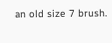an old size 7 brush.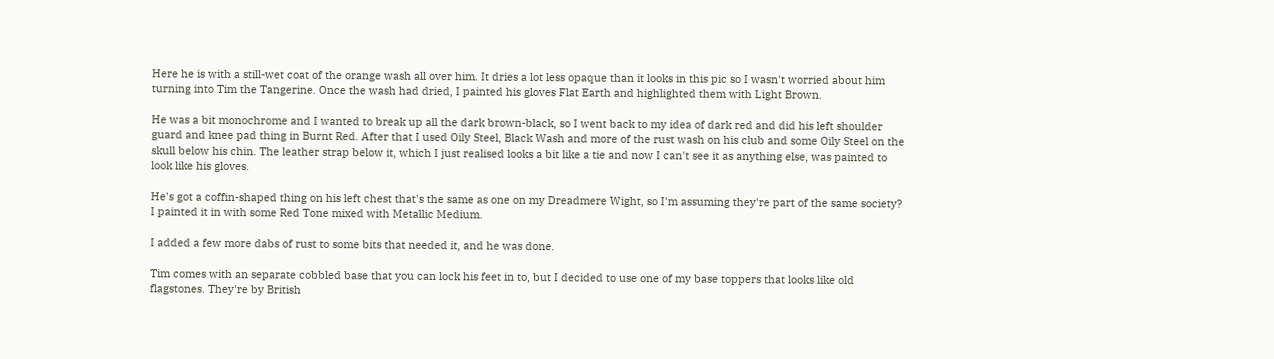Here he is with a still-wet coat of the orange wash all over him. It dries a lot less opaque than it looks in this pic so I wasn't worried about him turning into Tim the Tangerine. Once the wash had dried, I painted his gloves Flat Earth and highlighted them with Light Brown.

He was a bit monochrome and I wanted to break up all the dark brown-black, so I went back to my idea of dark red and did his left shoulder guard and knee pad thing in Burnt Red. After that I used Oily Steel, Black Wash and more of the rust wash on his club and some Oily Steel on the skull below his chin. The leather strap below it, which I just realised looks a bit like a tie and now I can't see it as anything else, was painted to look like his gloves.

He's got a coffin-shaped thing on his left chest that's the same as one on my Dreadmere Wight, so I'm assuming they're part of the same society? I painted it in with some Red Tone mixed with Metallic Medium.

I added a few more dabs of rust to some bits that needed it, and he was done.

Tim comes with an separate cobbled base that you can lock his feet in to, but I decided to use one of my base toppers that looks like old flagstones. They're by British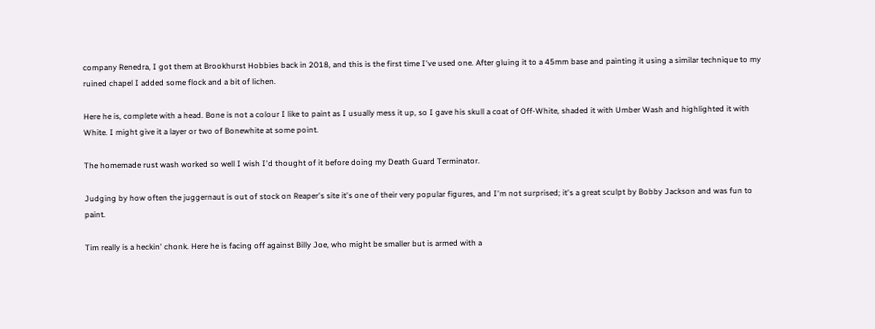company Renedra, I got them at Brookhurst Hobbies back in 2018, and this is the first time I've used one. After gluing it to a 45mm base and painting it using a similar technique to my ruined chapel I added some flock and a bit of lichen.

Here he is, complete with a head. Bone is not a colour I like to paint as I usually mess it up, so I gave his skull a coat of Off-White, shaded it with Umber Wash and highlighted it with White. I might give it a layer or two of Bonewhite at some point.

The homemade rust wash worked so well I wish I'd thought of it before doing my Death Guard Terminator.

Judging by how often the juggernaut is out of stock on Reaper's site it's one of their very popular figures, and I'm not surprised; it's a great sculpt by Bobby Jackson and was fun to paint.

Tim really is a heckin' chonk. Here he is facing off against Billy Joe, who might be smaller but is armed with a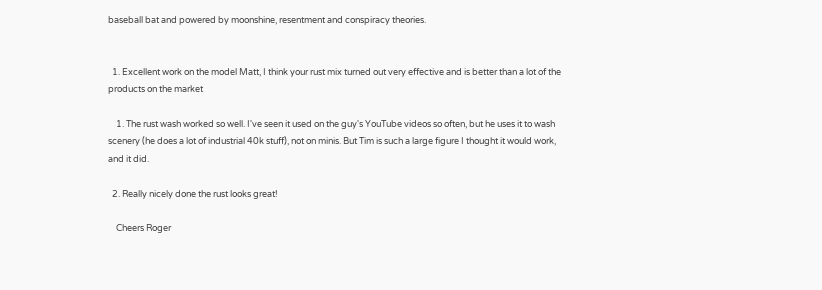baseball bat and powered by moonshine, resentment and conspiracy theories.


  1. Excellent work on the model Matt, I think your rust mix turned out very effective and is better than a lot of the products on the market

    1. The rust wash worked so well. I've seen it used on the guy's YouTube videos so often, but he uses it to wash scenery (he does a lot of industrial 40k stuff), not on minis. But Tim is such a large figure I thought it would work, and it did.

  2. Really nicely done the rust looks great!

    Cheers Roger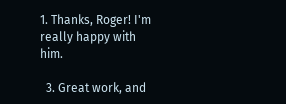1. Thanks, Roger! I'm really happy with him.

  3. Great work, and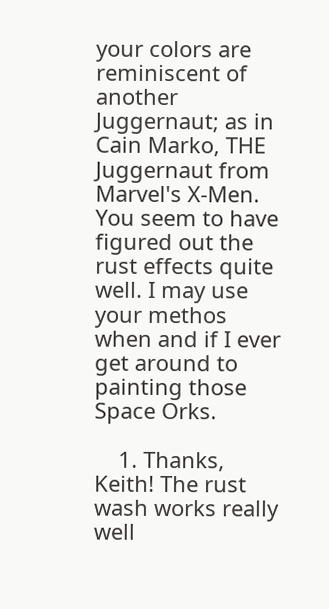your colors are reminiscent of another Juggernaut; as in Cain Marko, THE Juggernaut from Marvel's X-Men. You seem to have figured out the rust effects quite well. I may use your methos when and if I ever get around to painting those Space Orks.

    1. Thanks, Keith! The rust wash works really well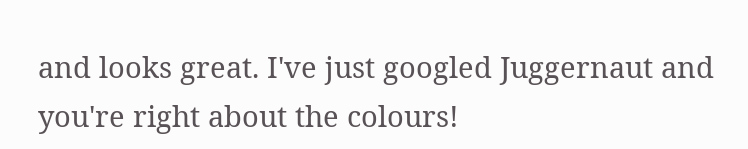and looks great. I've just googled Juggernaut and you're right about the colours!